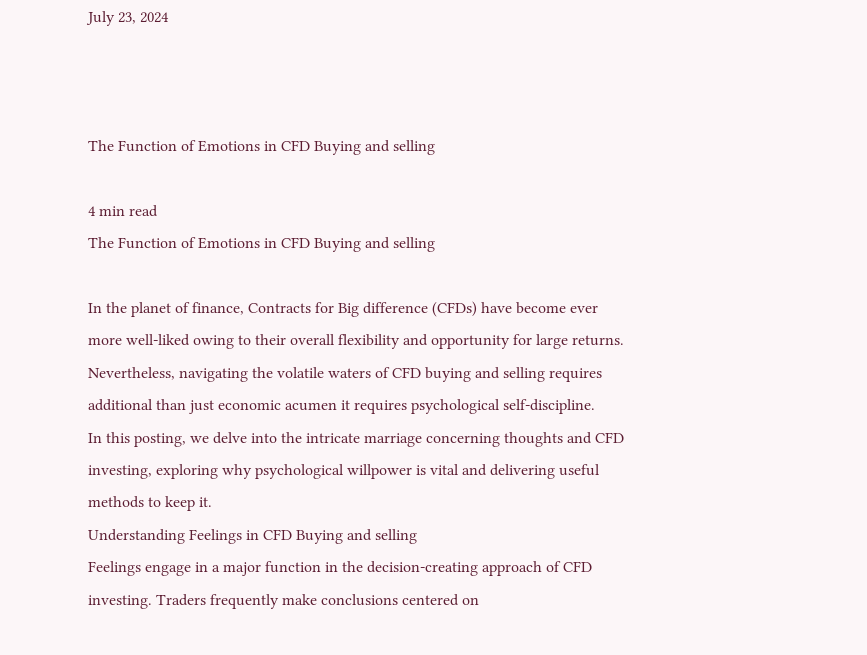July 23, 2024



The Function of Emotions in CFD Buying and selling

4 min read
The Function of Emotions in CFD Buying and selling

In the planet of finance, Contracts for Big difference (CFDs) have become ever more well-liked owing to their overall flexibility and opportunity for large returns. Nevertheless, navigating the volatile waters of CFD buying and selling requires additional than just economic acumen it requires psychological self-discipline.
In this posting, we delve into the intricate marriage concerning thoughts and CFD investing, exploring why psychological willpower is vital and delivering useful methods to keep it.
Understanding Feelings in CFD Buying and selling
Feelings engage in a major function in the decision-creating approach of CFD investing. Traders frequently make conclusions centered on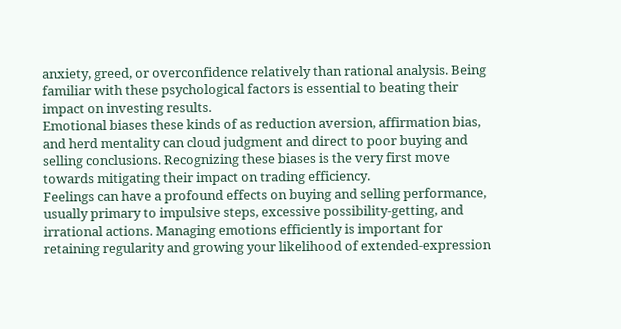anxiety, greed, or overconfidence relatively than rational analysis. Being familiar with these psychological factors is essential to beating their impact on investing results.
Emotional biases these kinds of as reduction aversion, affirmation bias, and herd mentality can cloud judgment and direct to poor buying and selling conclusions. Recognizing these biases is the very first move towards mitigating their impact on trading efficiency.
Feelings can have a profound effects on buying and selling performance, usually primary to impulsive steps, excessive possibility-getting, and irrational actions. Managing emotions efficiently is important for retaining regularity and growing your likelihood of extended-expression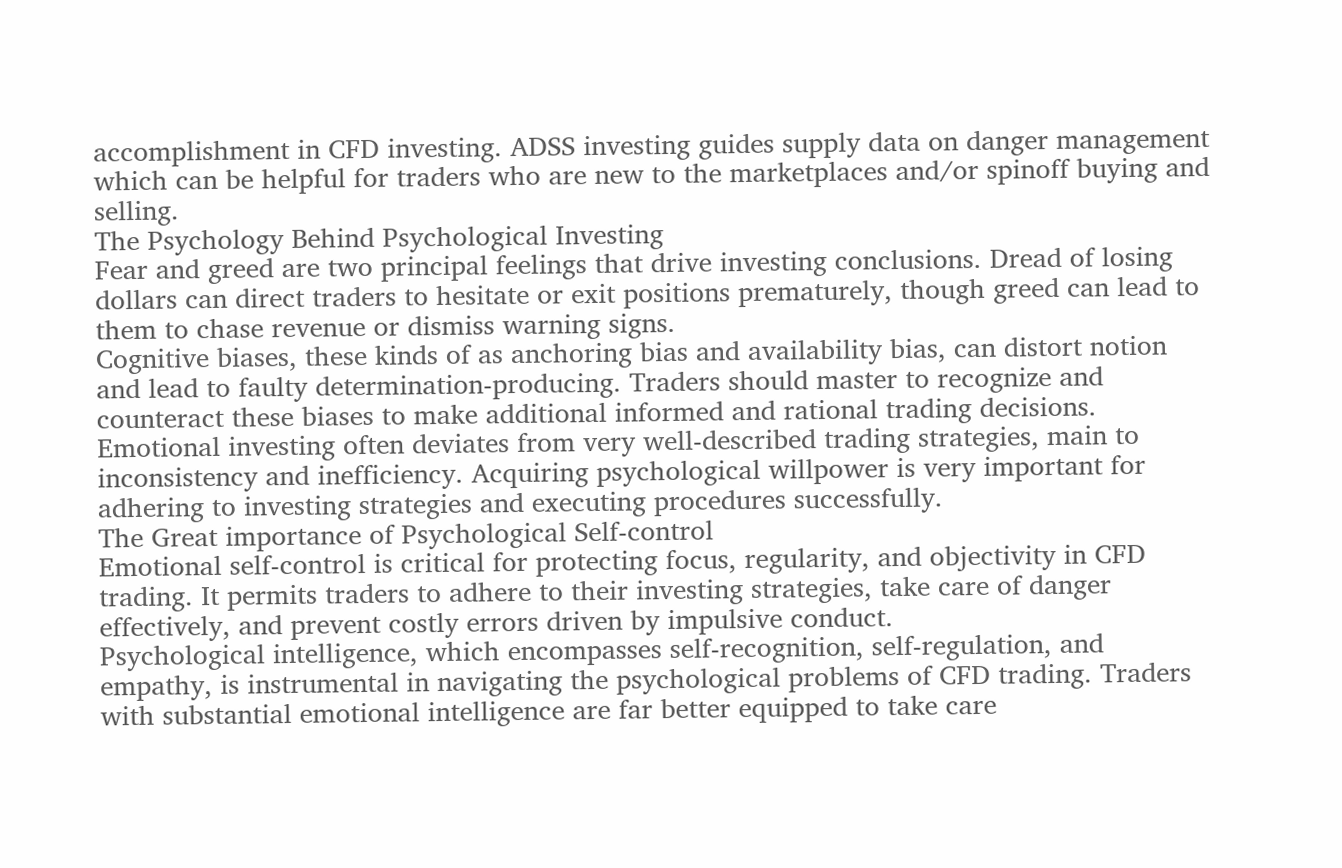accomplishment in CFD investing. ADSS investing guides supply data on danger management which can be helpful for traders who are new to the marketplaces and/or spinoff buying and selling.
The Psychology Behind Psychological Investing
Fear and greed are two principal feelings that drive investing conclusions. Dread of losing dollars can direct traders to hesitate or exit positions prematurely, though greed can lead to them to chase revenue or dismiss warning signs.
Cognitive biases, these kinds of as anchoring bias and availability bias, can distort notion and lead to faulty determination-producing. Traders should master to recognize and counteract these biases to make additional informed and rational trading decisions.
Emotional investing often deviates from very well-described trading strategies, main to inconsistency and inefficiency. Acquiring psychological willpower is very important for adhering to investing strategies and executing procedures successfully.
The Great importance of Psychological Self-control
Emotional self-control is critical for protecting focus, regularity, and objectivity in CFD trading. It permits traders to adhere to their investing strategies, take care of danger effectively, and prevent costly errors driven by impulsive conduct.
Psychological intelligence, which encompasses self-recognition, self-regulation, and empathy, is instrumental in navigating the psychological problems of CFD trading. Traders with substantial emotional intelligence are far better equipped to take care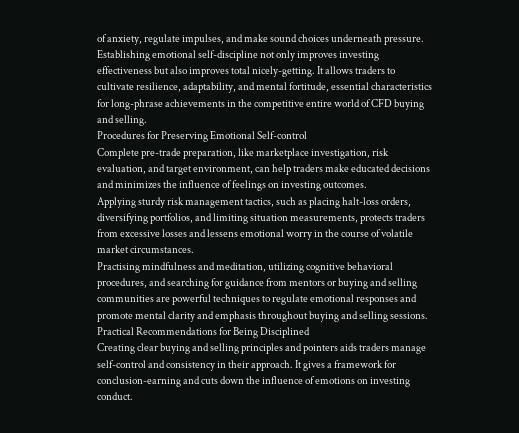of anxiety, regulate impulses, and make sound choices underneath pressure.
Establishing emotional self-discipline not only improves investing effectiveness but also improves total nicely-getting. It allows traders to cultivate resilience, adaptability, and mental fortitude, essential characteristics for long-phrase achievements in the competitive entire world of CFD buying and selling.
Procedures for Preserving Emotional Self-control
Complete pre-trade preparation, like marketplace investigation, risk evaluation, and target environment, can help traders make educated decisions and minimizes the influence of feelings on investing outcomes.
Applying sturdy risk management tactics, such as placing halt-loss orders, diversifying portfolios, and limiting situation measurements, protects traders from excessive losses and lessens emotional worry in the course of volatile market circumstances.
Practising mindfulness and meditation, utilizing cognitive behavioral procedures, and searching for guidance from mentors or buying and selling communities are powerful techniques to regulate emotional responses and promote mental clarity and emphasis throughout buying and selling sessions.
Practical Recommendations for Being Disciplined
Creating clear buying and selling principles and pointers aids traders manage self-control and consistency in their approach. It gives a framework for conclusion-earning and cuts down the influence of emotions on investing conduct.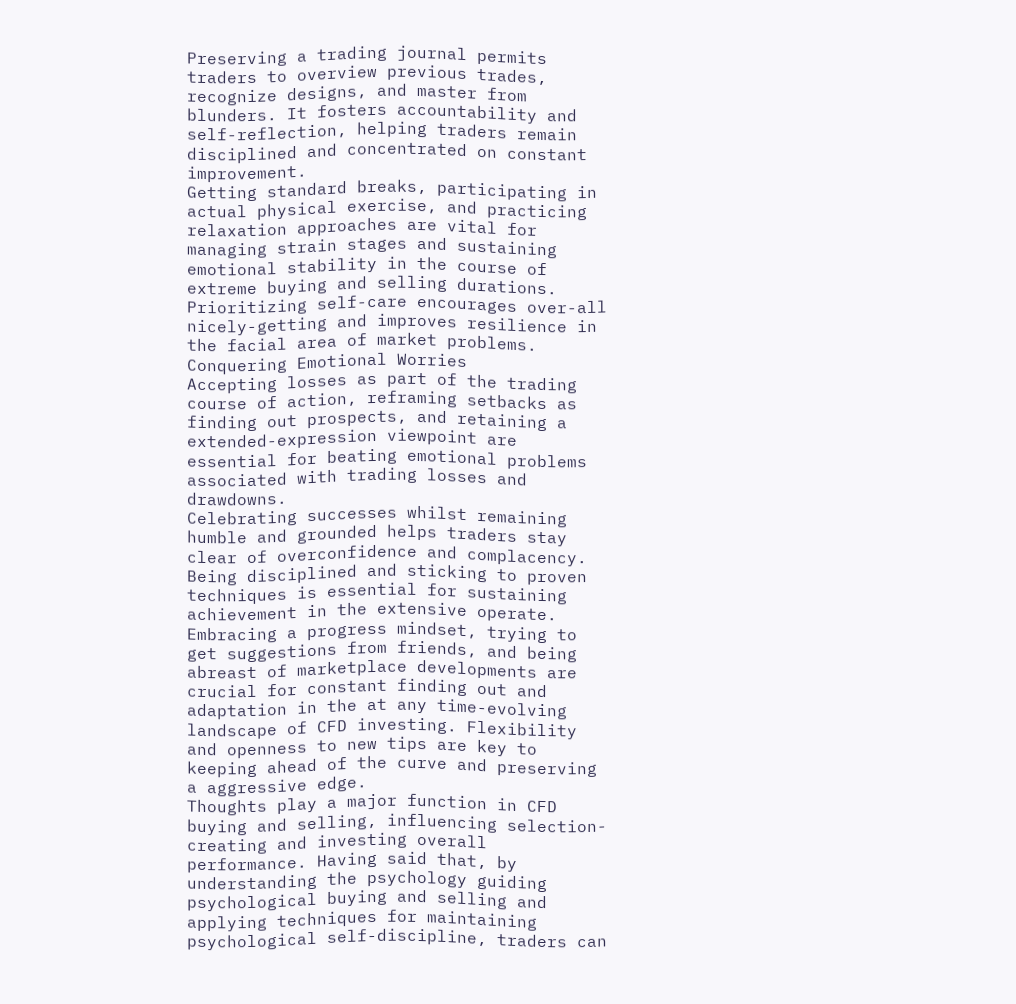Preserving a trading journal permits traders to overview previous trades, recognize designs, and master from blunders. It fosters accountability and self-reflection, helping traders remain disciplined and concentrated on constant improvement.
Getting standard breaks, participating in actual physical exercise, and practicing relaxation approaches are vital for managing strain stages and sustaining emotional stability in the course of extreme buying and selling durations. Prioritizing self-care encourages over-all nicely-getting and improves resilience in the facial area of market problems.
Conquering Emotional Worries
Accepting losses as part of the trading course of action, reframing setbacks as finding out prospects, and retaining a extended-expression viewpoint are essential for beating emotional problems associated with trading losses and drawdowns.
Celebrating successes whilst remaining humble and grounded helps traders stay clear of overconfidence and complacency. Being disciplined and sticking to proven techniques is essential for sustaining achievement in the extensive operate.
Embracing a progress mindset, trying to get suggestions from friends, and being abreast of marketplace developments are crucial for constant finding out and adaptation in the at any time-evolving landscape of CFD investing. Flexibility and openness to new tips are key to keeping ahead of the curve and preserving a aggressive edge.
Thoughts play a major function in CFD buying and selling, influencing selection-creating and investing overall performance. Having said that, by understanding the psychology guiding psychological buying and selling and applying techniques for maintaining psychological self-discipline, traders can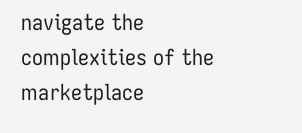navigate the complexities of the marketplace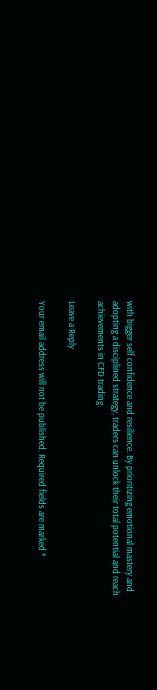with bigger self confidence and resilience. By prioritizing emotional mastery and adopting a disciplined strategy, traders can unlock their total potential and reach achievements in CFD trading.

Leave a Reply

Your email address will not be published. Required fields are marked *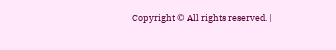Copyright © All rights reserved. |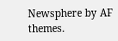Newsphere by AF themes.